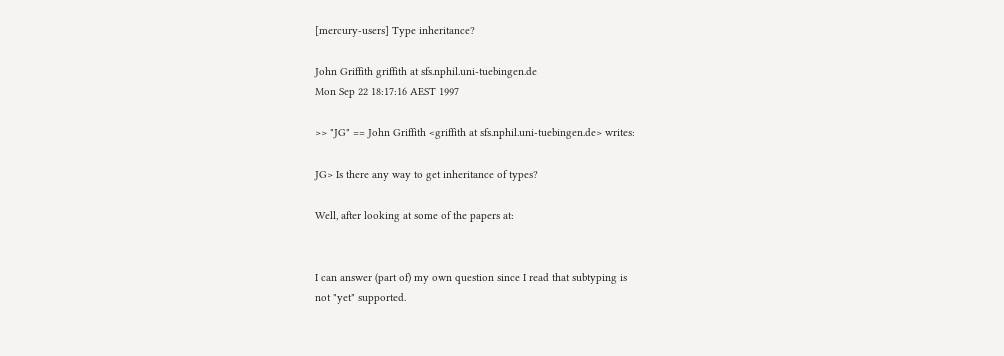[mercury-users] Type inheritance?

John Griffith griffith at sfs.nphil.uni-tuebingen.de
Mon Sep 22 18:17:16 AEST 1997

>> "JG" == John Griffith <griffith at sfs.nphil.uni-tuebingen.de> writes:

JG> Is there any way to get inheritance of types?

Well, after looking at some of the papers at:


I can answer (part of) my own question since I read that subtyping is
not "yet" supported.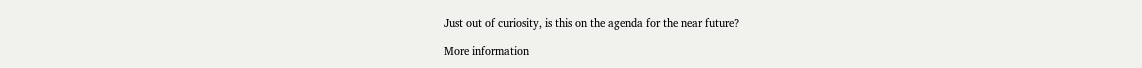Just out of curiosity, is this on the agenda for the near future?

More information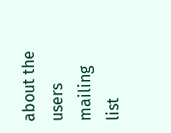about the users mailing list